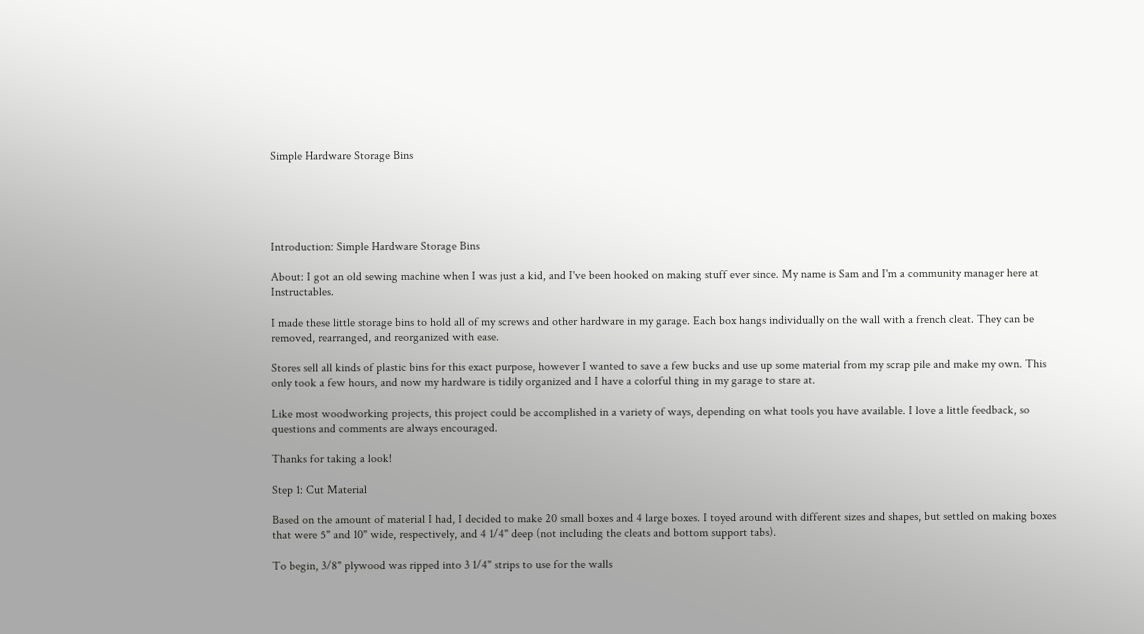Simple Hardware Storage Bins





Introduction: Simple Hardware Storage Bins

About: I got an old sewing machine when I was just a kid, and I've been hooked on making stuff ever since. My name is Sam and I'm a community manager here at Instructables.

I made these little storage bins to hold all of my screws and other hardware in my garage. Each box hangs individually on the wall with a french cleat. They can be removed, rearranged, and reorganized with ease.

Stores sell all kinds of plastic bins for this exact purpose, however I wanted to save a few bucks and use up some material from my scrap pile and make my own. This only took a few hours, and now my hardware is tidily organized and I have a colorful thing in my garage to stare at.

Like most woodworking projects, this project could be accomplished in a variety of ways, depending on what tools you have available. I love a little feedback, so questions and comments are always encouraged.

Thanks for taking a look!

Step 1: Cut Material

Based on the amount of material I had, I decided to make 20 small boxes and 4 large boxes. I toyed around with different sizes and shapes, but settled on making boxes that were 5" and 10" wide, respectively, and 4 1/4" deep (not including the cleats and bottom support tabs).

To begin, 3/8" plywood was ripped into 3 1/4" strips to use for the walls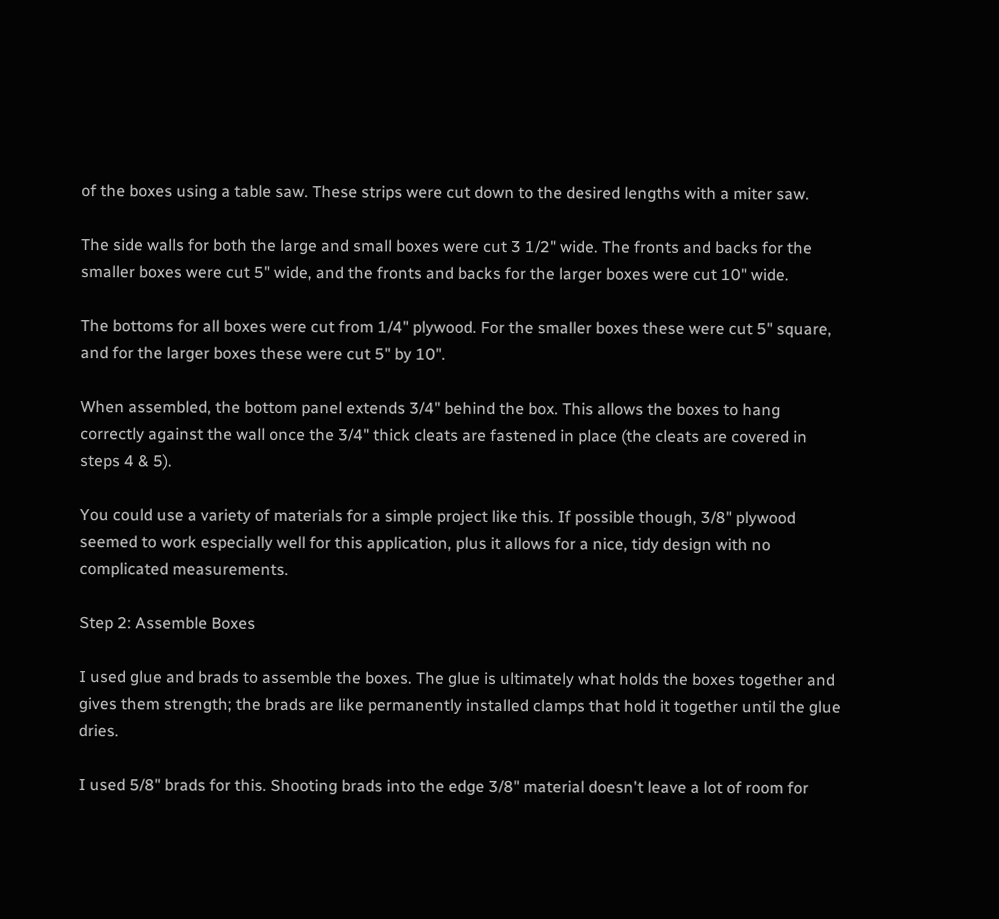of the boxes using a table saw. These strips were cut down to the desired lengths with a miter saw.

The side walls for both the large and small boxes were cut 3 1/2" wide. The fronts and backs for the smaller boxes were cut 5" wide, and the fronts and backs for the larger boxes were cut 10" wide.

The bottoms for all boxes were cut from 1/4" plywood. For the smaller boxes these were cut 5" square, and for the larger boxes these were cut 5" by 10".

When assembled, the bottom panel extends 3/4" behind the box. This allows the boxes to hang correctly against the wall once the 3/4" thick cleats are fastened in place (the cleats are covered in steps 4 & 5).

You could use a variety of materials for a simple project like this. If possible though, 3/8" plywood seemed to work especially well for this application, plus it allows for a nice, tidy design with no complicated measurements.

Step 2: Assemble Boxes

I used glue and brads to assemble the boxes. The glue is ultimately what holds the boxes together and gives them strength; the brads are like permanently installed clamps that hold it together until the glue dries.

I used 5/8" brads for this. Shooting brads into the edge 3/8" material doesn't leave a lot of room for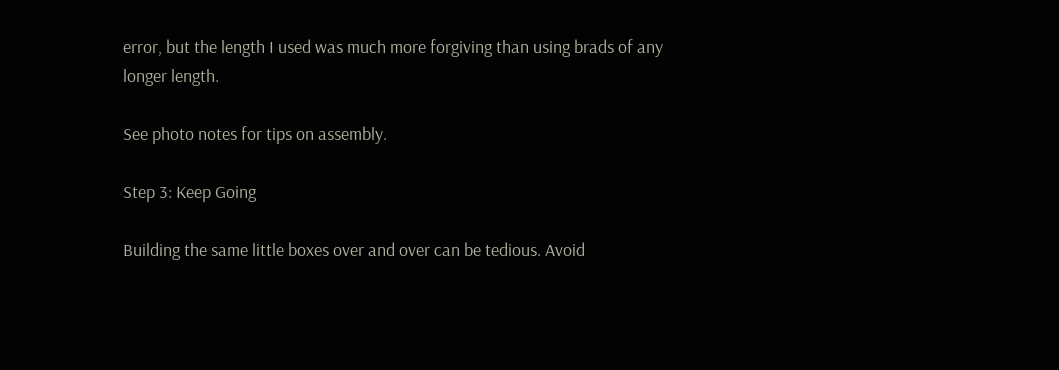error, but the length I used was much more forgiving than using brads of any longer length.

See photo notes for tips on assembly.

Step 3: Keep Going

Building the same little boxes over and over can be tedious. Avoid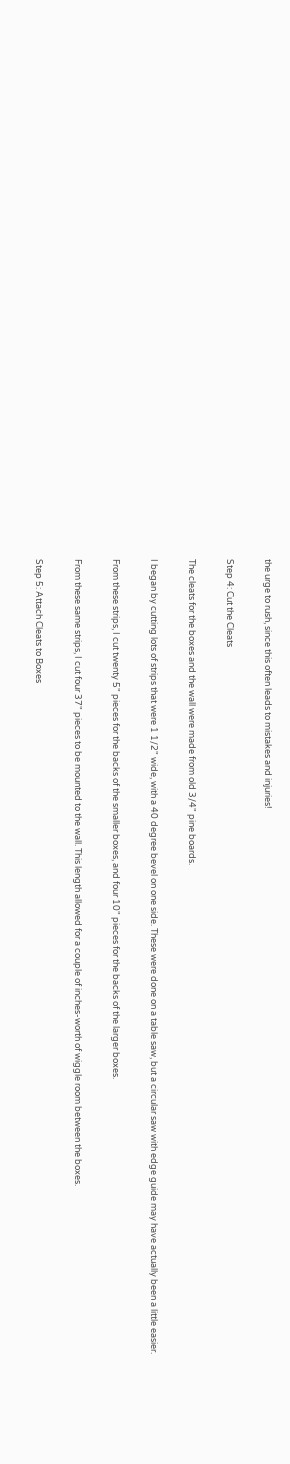the urge to rush, since this often leads to mistakes and injuries!

Step 4: Cut the Cleats

The cleats for the boxes and the wall were made from old 3/4" pine boards.

I began by cutting lots of strips that were 1 1/2" wide, with a 40 degree bevel on one side. These were done on a table saw, but a circular saw with edge guide may have actually been a little easier.

From these strips, I cut twenty 5" pieces for the backs of the smaller boxes, and four 10" pieces for the backs of the larger boxes.

From these same strips, I cut four 37" pieces to be mounted to the wall. This length allowed for a couple of inches-worth of wiggle room between the boxes.

Step 5: Attach Cleats to Boxes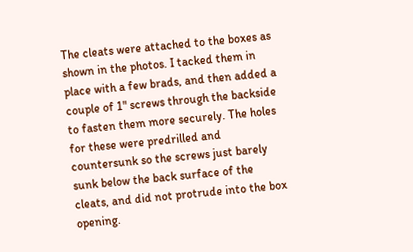The cleats were attached to the boxes as shown in the photos. I tacked them in place with a few brads, and then added a couple of 1" screws through the backside to fasten them more securely. The holes for these were predrilled and countersunk so the screws just barely sunk below the back surface of the cleats, and did not protrude into the box opening.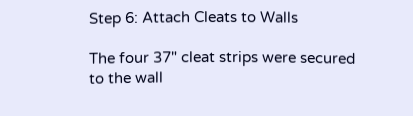Step 6: Attach Cleats to Walls

The four 37" cleat strips were secured to the wall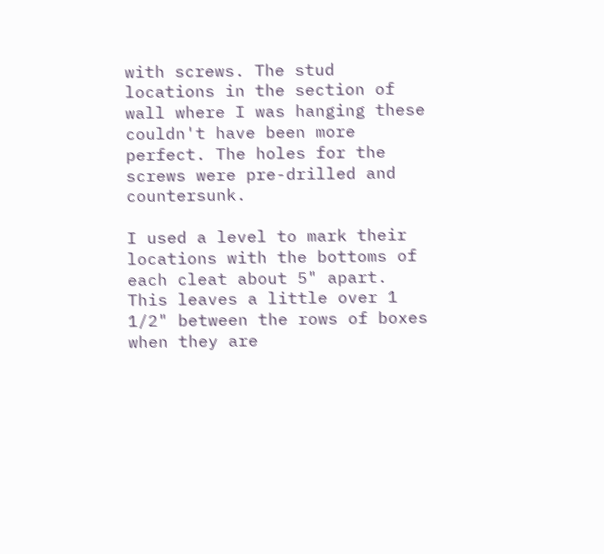with screws. The stud locations in the section of wall where I was hanging these couldn't have been more perfect. The holes for the screws were pre-drilled and countersunk.

I used a level to mark their locations with the bottoms of each cleat about 5" apart. This leaves a little over 1 1/2" between the rows of boxes when they are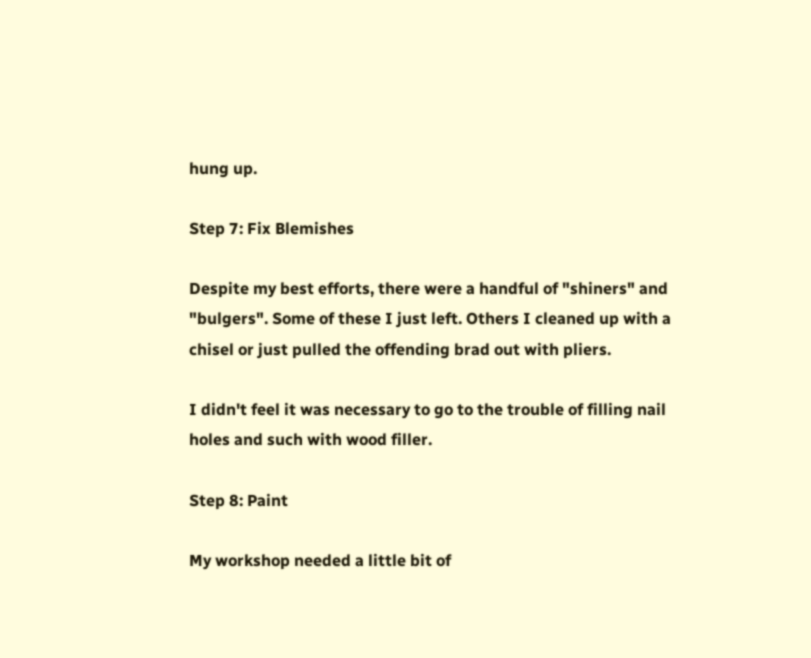hung up.

Step 7: Fix Blemishes

Despite my best efforts, there were a handful of "shiners" and "bulgers". Some of these I just left. Others I cleaned up with a chisel or just pulled the offending brad out with pliers.

I didn't feel it was necessary to go to the trouble of filling nail holes and such with wood filler.

Step 8: Paint

My workshop needed a little bit of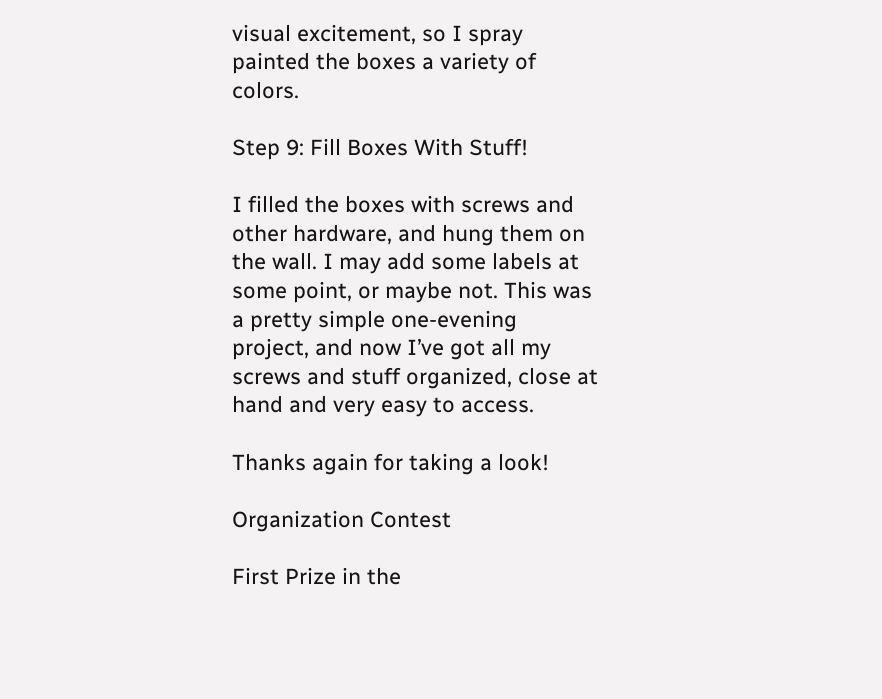visual excitement, so I spray painted the boxes a variety of colors.

Step 9: Fill Boxes With Stuff!

I filled the boxes with screws and other hardware, and hung them on the wall. I may add some labels at some point, or maybe not. This was a pretty simple one-evening project, and now I’ve got all my screws and stuff organized, close at hand and very easy to access.

Thanks again for taking a look!

Organization Contest

First Prize in the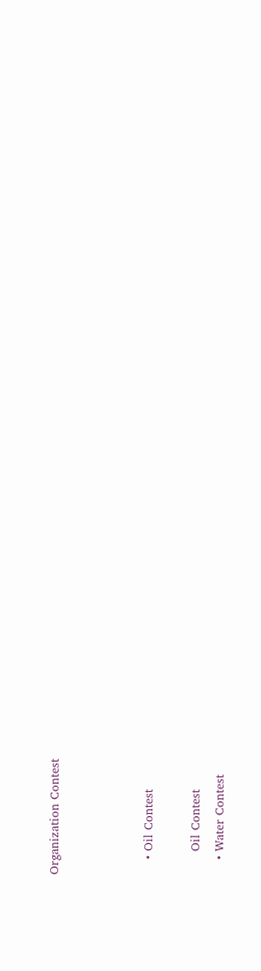Organization Contest



    • Oil Contest

      Oil Contest
    • Water Contest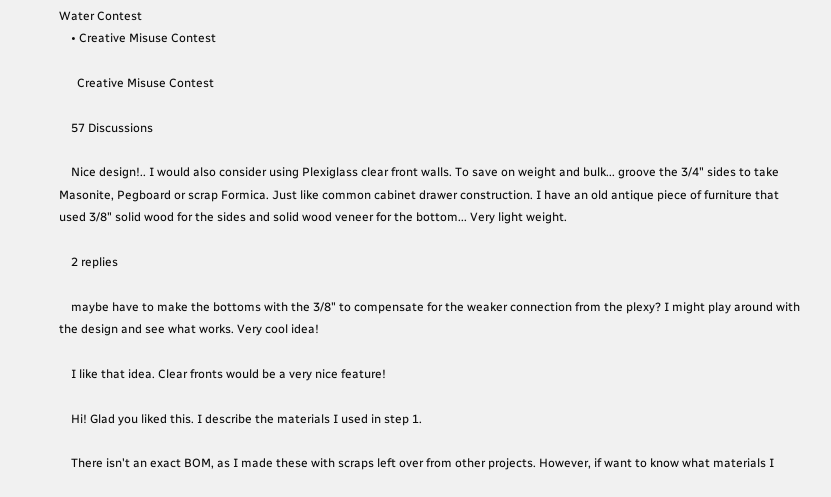Water Contest
    • Creative Misuse Contest

      Creative Misuse Contest

    57 Discussions

    Nice design!.. I would also consider using Plexiglass clear front walls. To save on weight and bulk... groove the 3/4" sides to take Masonite, Pegboard or scrap Formica. Just like common cabinet drawer construction. I have an old antique piece of furniture that used 3/8" solid wood for the sides and solid wood veneer for the bottom... Very light weight.

    2 replies

    maybe have to make the bottoms with the 3/8" to compensate for the weaker connection from the plexy? I might play around with the design and see what works. Very cool idea!

    I like that idea. Clear fronts would be a very nice feature!

    Hi! Glad you liked this. I describe the materials I used in step 1.

    There isn't an exact BOM, as I made these with scraps left over from other projects. However, if want to know what materials I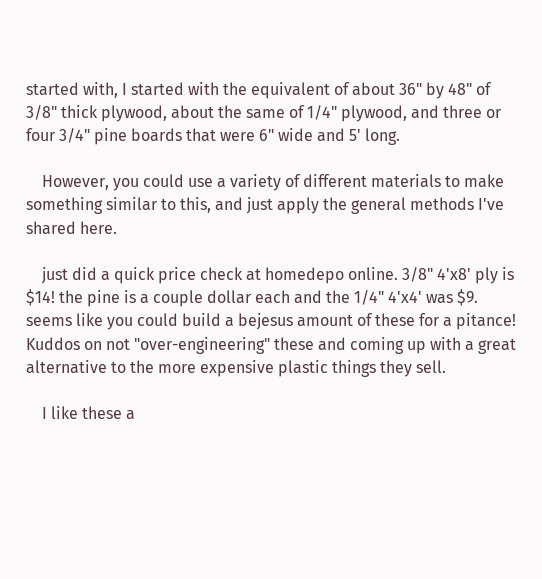started with, I started with the equivalent of about 36" by 48" of 3/8" thick plywood, about the same of 1/4" plywood, and three or four 3/4" pine boards that were 6" wide and 5' long.

    However, you could use a variety of different materials to make something similar to this, and just apply the general methods I've shared here.

    just did a quick price check at homedepo online. 3/8" 4'x8' ply is $14! the pine is a couple dollar each and the 1/4" 4'x4' was $9. seems like you could build a bejesus amount of these for a pitance! Kuddos on not "over-engineering" these and coming up with a great alternative to the more expensive plastic things they sell.

    I like these a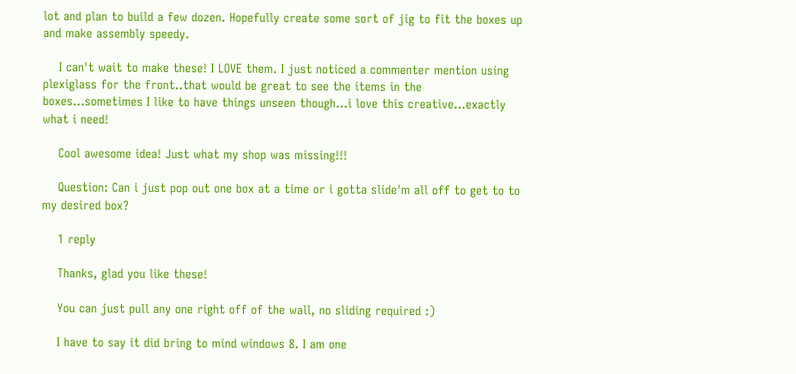lot and plan to build a few dozen. Hopefully create some sort of jig to fit the boxes up and make assembly speedy.

    I can't wait to make these! I LOVE them. I just noticed a commenter mention using plexiglass for the front..that would be great to see the items in the boxes...sometimes I like to have things unseen though...i love this creative...exactly what i need!

    Cool awesome idea! Just what my shop was missing!!!

    Question: Can i just pop out one box at a time or i gotta slide'm all off to get to to my desired box?

    1 reply

    Thanks, glad you like these!

    You can just pull any one right off of the wall, no sliding required :)

    I have to say it did bring to mind windows 8. I am one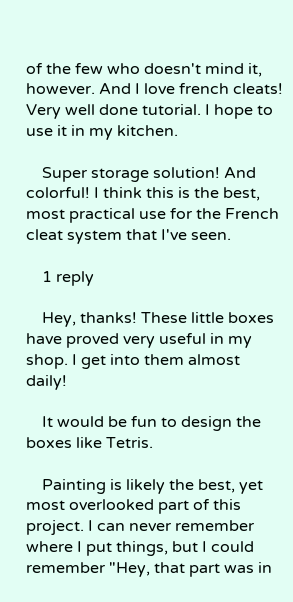of the few who doesn't mind it, however. And I love french cleats! Very well done tutorial. I hope to use it in my kitchen.

    Super storage solution! And colorful! I think this is the best, most practical use for the French cleat system that I've seen.

    1 reply

    Hey, thanks! These little boxes have proved very useful in my shop. I get into them almost daily!

    It would be fun to design the boxes like Tetris.

    Painting is likely the best, yet most overlooked part of this project. I can never remember where I put things, but I could remember "Hey, that part was in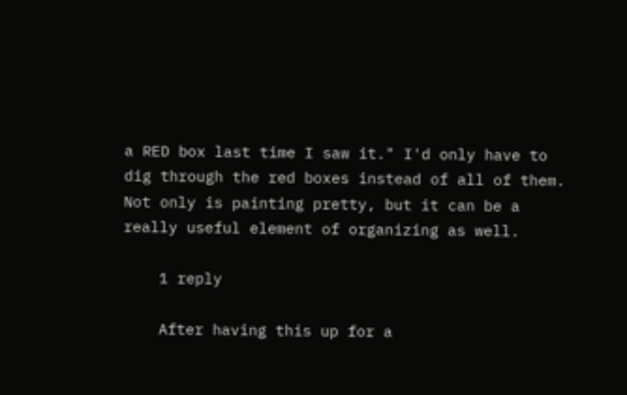a RED box last time I saw it." I'd only have to dig through the red boxes instead of all of them. Not only is painting pretty, but it can be a really useful element of organizing as well.

    1 reply

    After having this up for a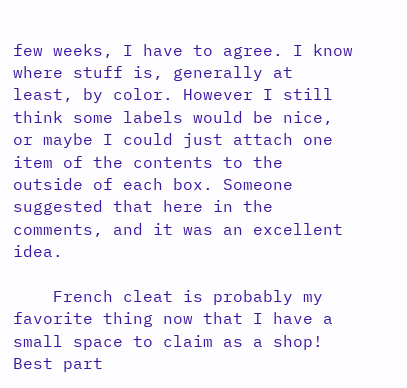few weeks, I have to agree. I know where stuff is, generally at least, by color. However I still think some labels would be nice, or maybe I could just attach one item of the contents to the outside of each box. Someone suggested that here in the comments, and it was an excellent idea.

    French cleat is probably my favorite thing now that I have a small space to claim as a shop! Best part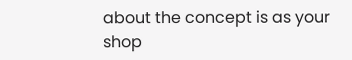about the concept is as your shop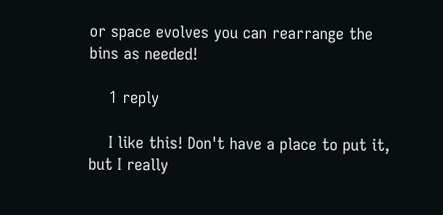or space evolves you can rearrange the bins as needed!

    1 reply

    I like this! Don't have a place to put it, but I really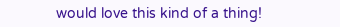would love this kind of a thing!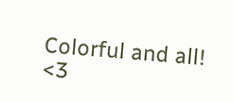Colorful and all! <3